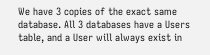We have 3 copies of the exact same database. All 3 databases have a Users table, and a User will always exist in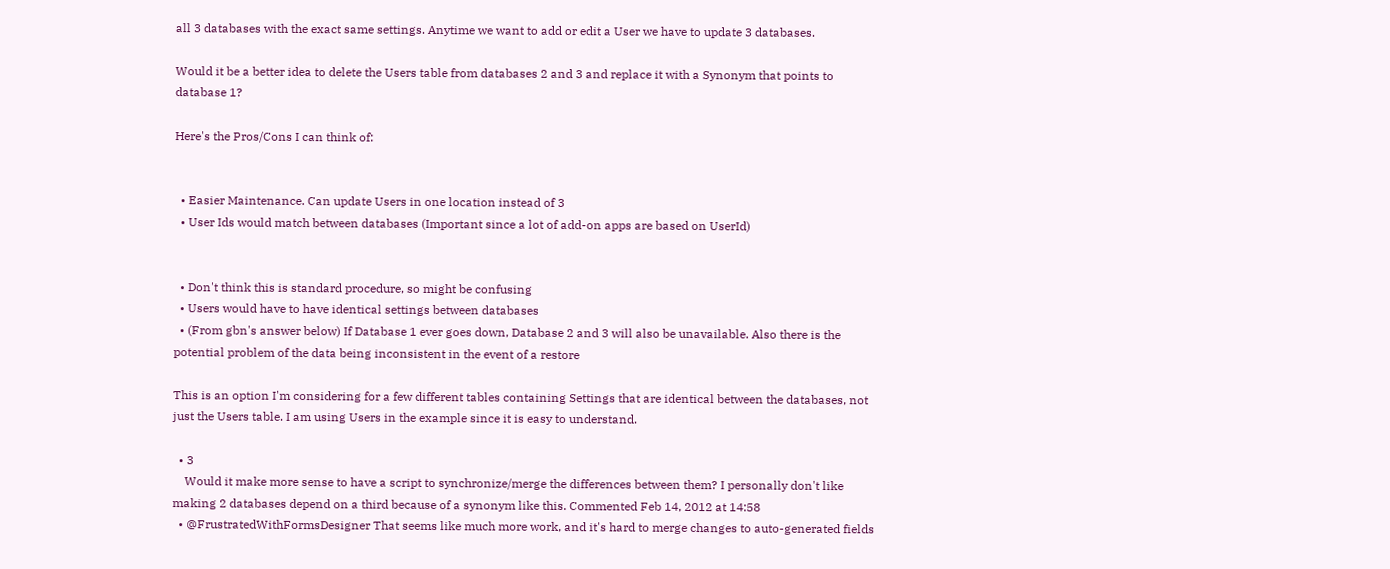all 3 databases with the exact same settings. Anytime we want to add or edit a User we have to update 3 databases.

Would it be a better idea to delete the Users table from databases 2 and 3 and replace it with a Synonym that points to database 1?

Here's the Pros/Cons I can think of:


  • Easier Maintenance. Can update Users in one location instead of 3
  • User Ids would match between databases (Important since a lot of add-on apps are based on UserId)


  • Don't think this is standard procedure, so might be confusing
  • Users would have to have identical settings between databases
  • (From gbn's answer below) If Database 1 ever goes down, Database 2 and 3 will also be unavailable. Also there is the potential problem of the data being inconsistent in the event of a restore

This is an option I'm considering for a few different tables containing Settings that are identical between the databases, not just the Users table. I am using Users in the example since it is easy to understand.

  • 3
    Would it make more sense to have a script to synchronize/merge the differences between them? I personally don't like making 2 databases depend on a third because of a synonym like this. Commented Feb 14, 2012 at 14:58
  • @FrustratedWithFormsDesigner That seems like much more work, and it's hard to merge changes to auto-generated fields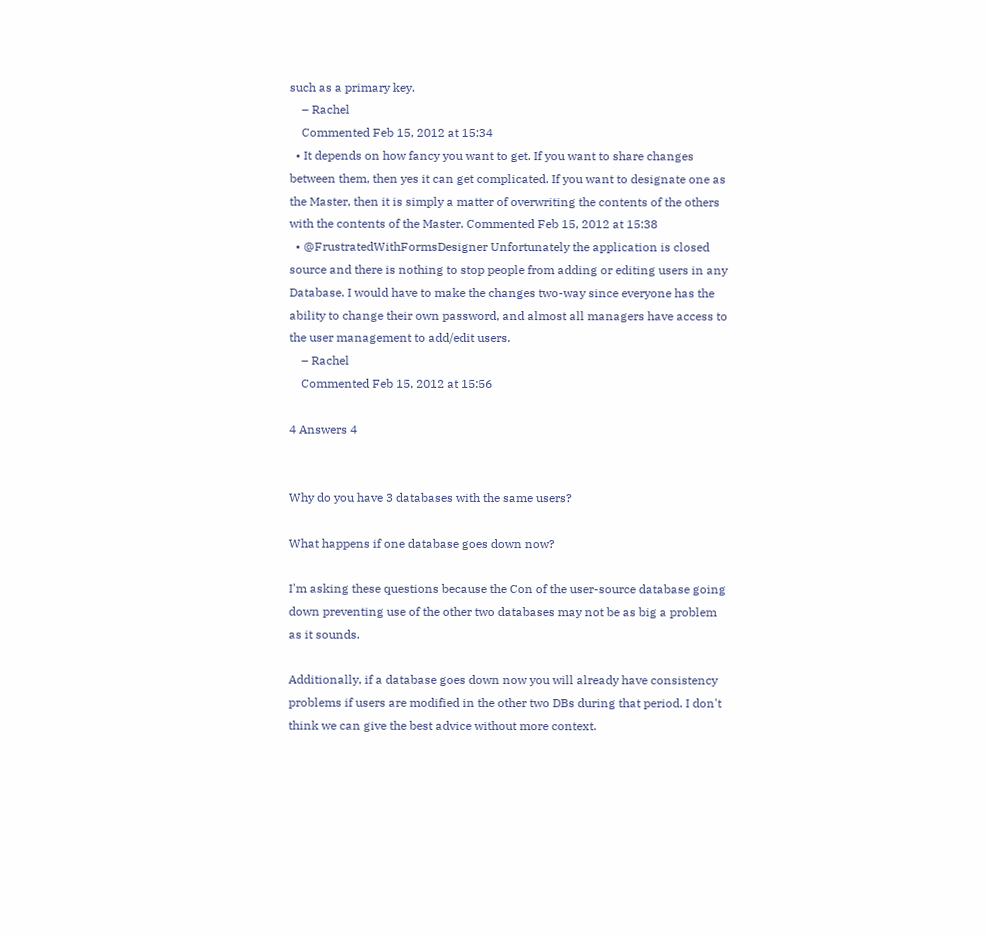such as a primary key.
    – Rachel
    Commented Feb 15, 2012 at 15:34
  • It depends on how fancy you want to get. If you want to share changes between them, then yes it can get complicated. If you want to designate one as the Master, then it is simply a matter of overwriting the contents of the others with the contents of the Master. Commented Feb 15, 2012 at 15:38
  • @FrustratedWithFormsDesigner Unfortunately the application is closed source and there is nothing to stop people from adding or editing users in any Database. I would have to make the changes two-way since everyone has the ability to change their own password, and almost all managers have access to the user management to add/edit users.
    – Rachel
    Commented Feb 15, 2012 at 15:56

4 Answers 4


Why do you have 3 databases with the same users?

What happens if one database goes down now?

I'm asking these questions because the Con of the user-source database going down preventing use of the other two databases may not be as big a problem as it sounds.

Additionally, if a database goes down now you will already have consistency problems if users are modified in the other two DBs during that period. I don't think we can give the best advice without more context.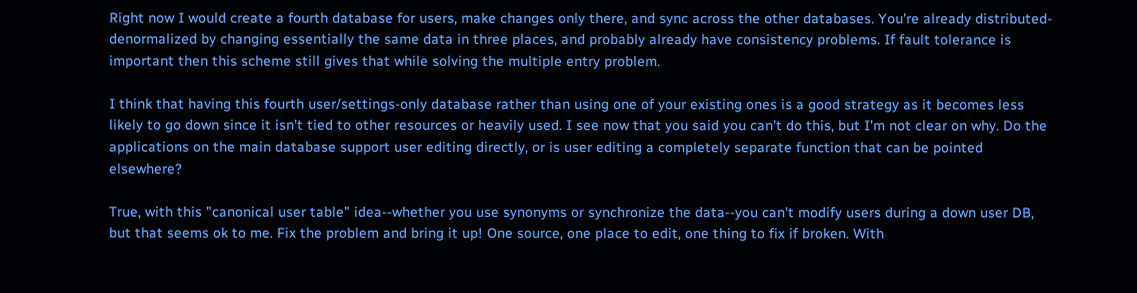Right now I would create a fourth database for users, make changes only there, and sync across the other databases. You're already distributed-denormalized by changing essentially the same data in three places, and probably already have consistency problems. If fault tolerance is important then this scheme still gives that while solving the multiple entry problem.

I think that having this fourth user/settings-only database rather than using one of your existing ones is a good strategy as it becomes less likely to go down since it isn't tied to other resources or heavily used. I see now that you said you can't do this, but I'm not clear on why. Do the applications on the main database support user editing directly, or is user editing a completely separate function that can be pointed elsewhere?

True, with this "canonical user table" idea--whether you use synonyms or synchronize the data--you can't modify users during a down user DB, but that seems ok to me. Fix the problem and bring it up! One source, one place to edit, one thing to fix if broken. With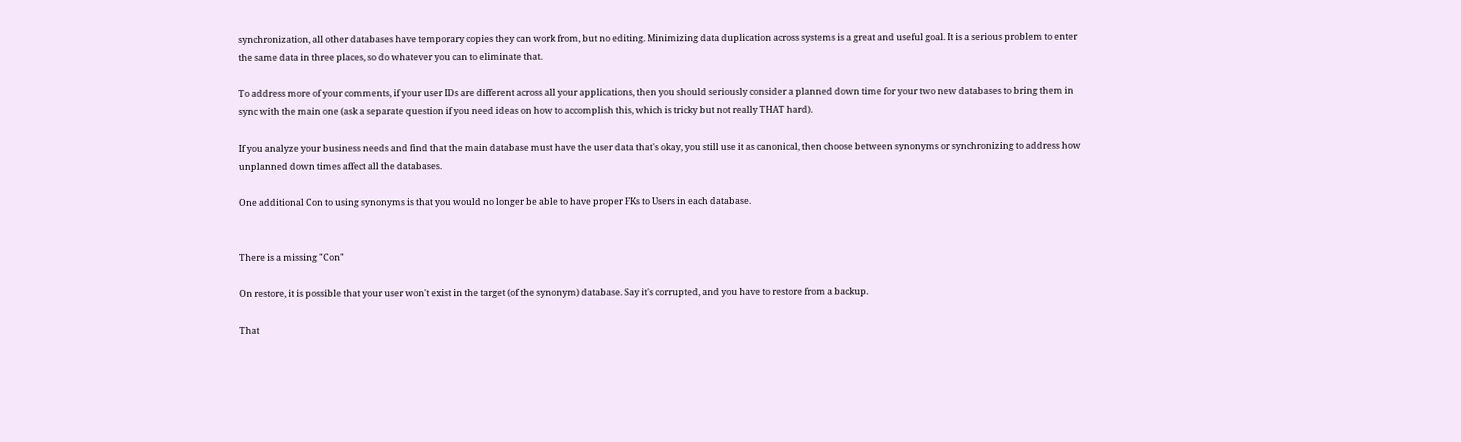synchronization, all other databases have temporary copies they can work from, but no editing. Minimizing data duplication across systems is a great and useful goal. It is a serious problem to enter the same data in three places, so do whatever you can to eliminate that.

To address more of your comments, if your user IDs are different across all your applications, then you should seriously consider a planned down time for your two new databases to bring them in sync with the main one (ask a separate question if you need ideas on how to accomplish this, which is tricky but not really THAT hard).

If you analyze your business needs and find that the main database must have the user data that's okay, you still use it as canonical, then choose between synonyms or synchronizing to address how unplanned down times affect all the databases.

One additional Con to using synonyms is that you would no longer be able to have proper FKs to Users in each database.


There is a missing "Con"

On restore, it is possible that your user won't exist in the target (of the synonym) database. Say it's corrupted, and you have to restore from a backup.

That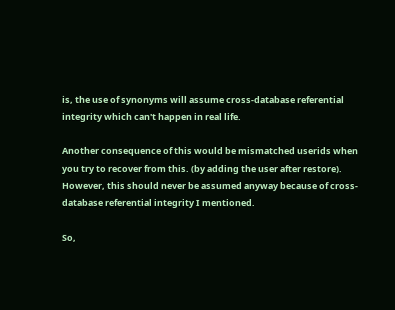is, the use of synonyms will assume cross-database referential integrity which can't happen in real life.

Another consequence of this would be mismatched userids when you try to recover from this. (by adding the user after restore). However, this should never be assumed anyway because of cross-database referential integrity I mentioned.

So,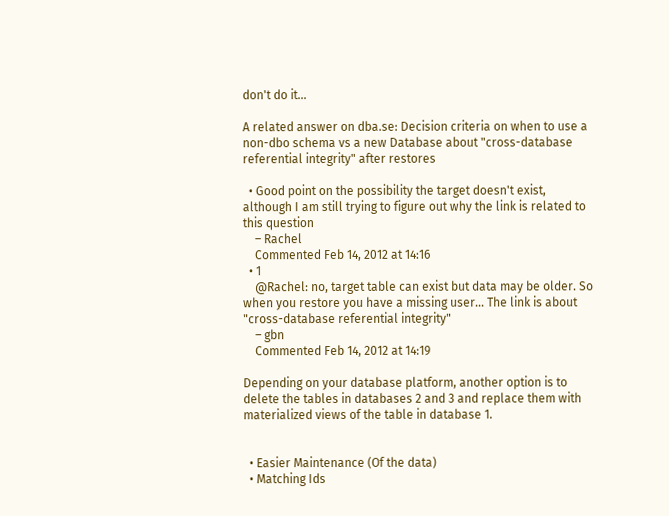don't do it...

A related answer on dba.se: Decision criteria on when to use a non-dbo schema vs a new Database about "cross-database referential integrity" after restores

  • Good point on the possibility the target doesn't exist, although I am still trying to figure out why the link is related to this question
    – Rachel
    Commented Feb 14, 2012 at 14:16
  • 1
    @Rachel: no, target table can exist but data may be older. So when you restore you have a missing user... The link is about "cross-database referential integrity"
    – gbn
    Commented Feb 14, 2012 at 14:19

Depending on your database platform, another option is to delete the tables in databases 2 and 3 and replace them with materialized views of the table in database 1.


  • Easier Maintenance (Of the data)
  • Matching Ids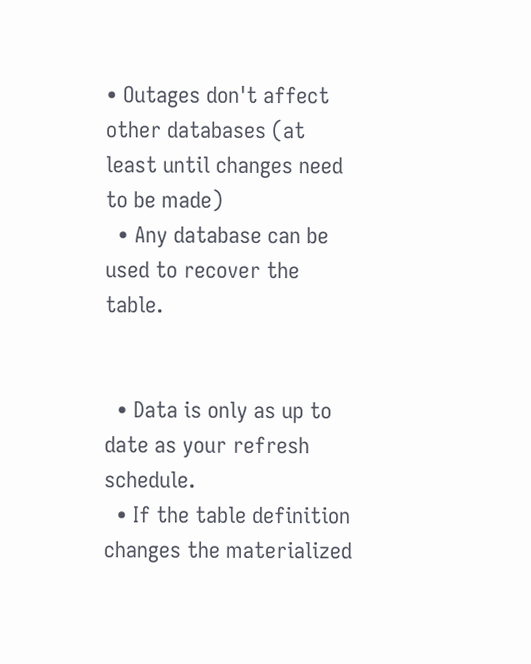• Outages don't affect other databases (at least until changes need to be made)
  • Any database can be used to recover the table.


  • Data is only as up to date as your refresh schedule.
  • If the table definition changes the materialized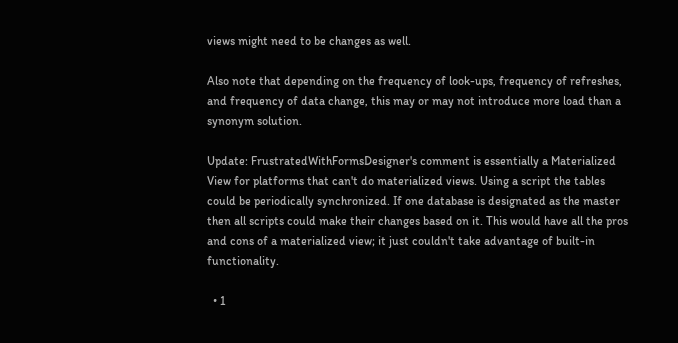views might need to be changes as well.

Also note that depending on the frequency of look-ups, frequency of refreshes, and frequency of data change, this may or may not introduce more load than a synonym solution.

Update: FrustratedWithFormsDesigner's comment is essentially a Materialized View for platforms that can't do materialized views. Using a script the tables could be periodically synchronized. If one database is designated as the master then all scripts could make their changes based on it. This would have all the pros and cons of a materialized view; it just couldn't take advantage of built-in functionality.

  • 1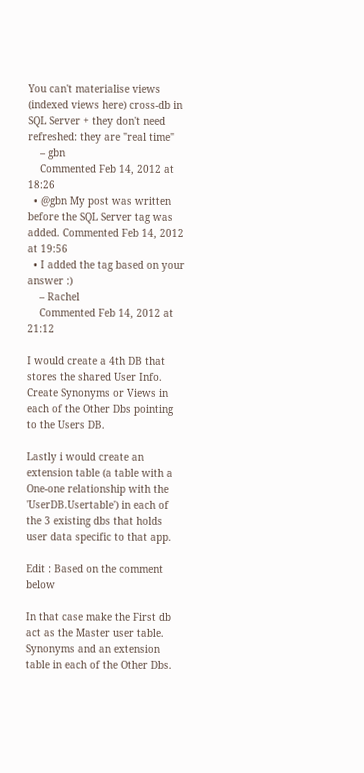You can't materialise views (indexed views here) cross-db in SQL Server + they don't need refreshed: they are "real time"
    – gbn
    Commented Feb 14, 2012 at 18:26
  • @gbn My post was written before the SQL Server tag was added. Commented Feb 14, 2012 at 19:56
  • I added the tag based on your answer :)
    – Rachel
    Commented Feb 14, 2012 at 21:12

I would create a 4th DB that stores the shared User Info. Create Synonyms or Views in each of the Other Dbs pointing to the Users DB.

Lastly i would create an extension table (a table with a One-one relationship with the 'UserDB.Usertable') in each of the 3 existing dbs that holds user data specific to that app.

Edit : Based on the comment below

In that case make the First db act as the Master user table. Synonyms and an extension table in each of the Other Dbs.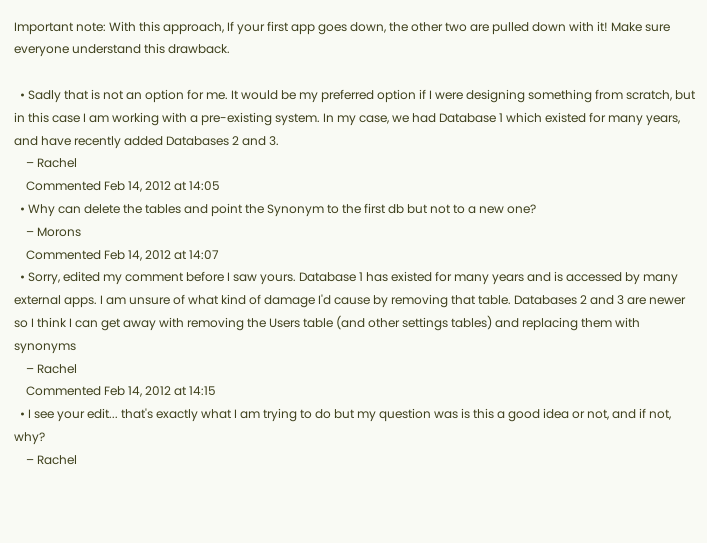Important note: With this approach, If your first app goes down, the other two are pulled down with it! Make sure everyone understand this drawback.

  • Sadly that is not an option for me. It would be my preferred option if I were designing something from scratch, but in this case I am working with a pre-existing system. In my case, we had Database 1 which existed for many years, and have recently added Databases 2 and 3.
    – Rachel
    Commented Feb 14, 2012 at 14:05
  • Why can delete the tables and point the Synonym to the first db but not to a new one?
    – Morons
    Commented Feb 14, 2012 at 14:07
  • Sorry, edited my comment before I saw yours. Database 1 has existed for many years and is accessed by many external apps. I am unsure of what kind of damage I'd cause by removing that table. Databases 2 and 3 are newer so I think I can get away with removing the Users table (and other settings tables) and replacing them with synonyms
    – Rachel
    Commented Feb 14, 2012 at 14:15
  • I see your edit... that's exactly what I am trying to do but my question was is this a good idea or not, and if not, why?
    – Rachel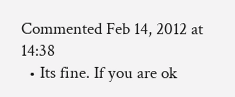Commented Feb 14, 2012 at 14:38
  • Its fine. If you are ok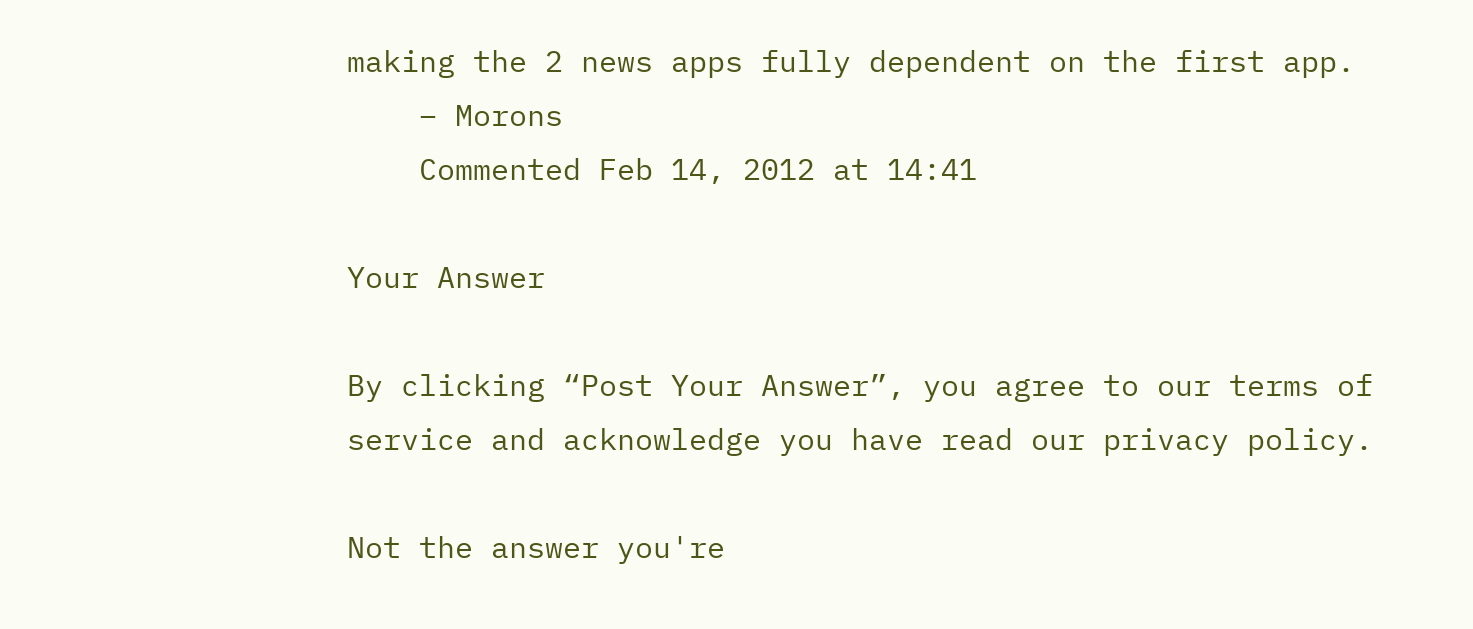making the 2 news apps fully dependent on the first app.
    – Morons
    Commented Feb 14, 2012 at 14:41

Your Answer

By clicking “Post Your Answer”, you agree to our terms of service and acknowledge you have read our privacy policy.

Not the answer you're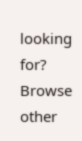looking for? Browse other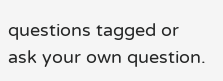questions tagged or ask your own question.